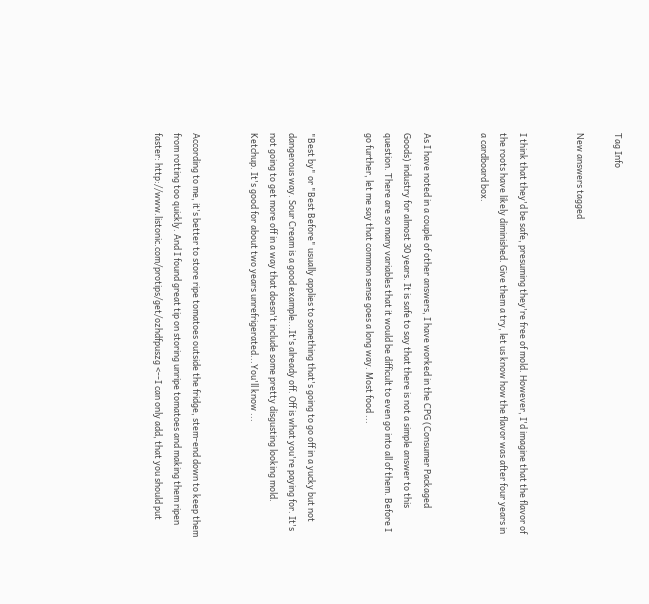Tag Info

New answers tagged


I think that they'd be safe, presuming they're free of mold. However, I'd imagine that the flavor of the roots have likely diminished. Give them a try, let us know how the flavor was after four years in a cardboard box.


As I have noted in a couple of other answers, I have worked in the CPG (Consumer Packaged Goods) industry for almost 30 years. It is safe to say that there is not a simple answer to this question. There are so many variables that it would be difficult to even go into all of them. Before I go further, let me say that common sense goes a long way. Most food ...


"Best by" or "Best Before" usually applies to something that's going to go off in a yucky but not dangerous way. Sour Cream is a good example...It's already off. Off is what you're paying for. It's not going to get more off in a way that doesn't include some pretty disgusting looking mold. Ketchup. It's good for about two years unrefrigerated...You'll know ...


According to me, it's better to store ripe tomatoes outside the fridge, stem-end down to keep them from rotting too quickly. And I found great tip on storing unripe tomatoes and making them ripen faster: http://www.listonic.com/protips/get/ozhdfpuszg <--I can only add, that you should put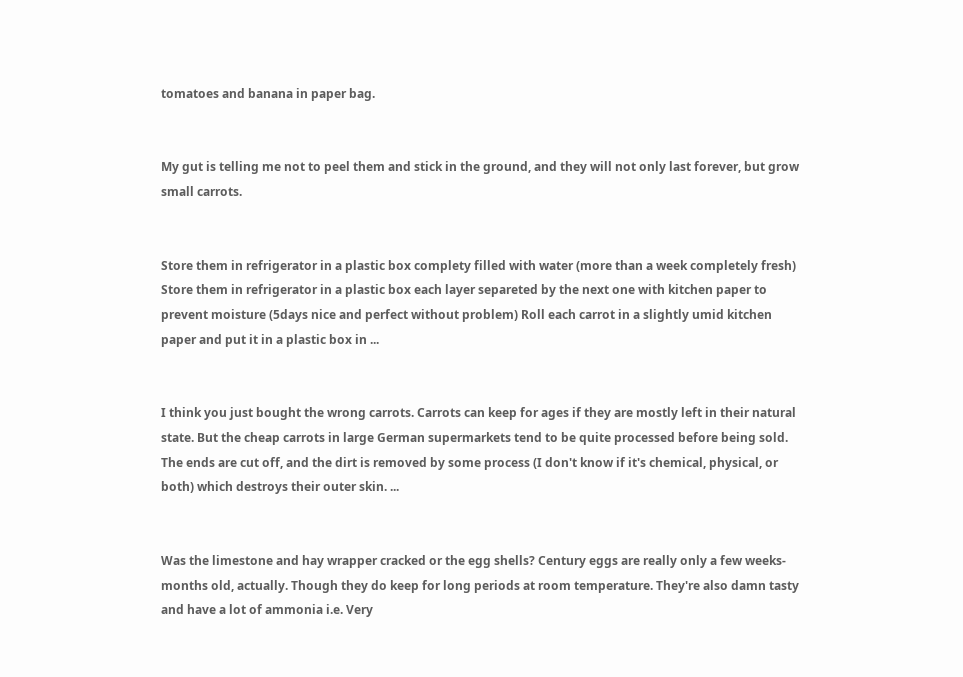tomatoes and banana in paper bag.


My gut is telling me not to peel them and stick in the ground, and they will not only last forever, but grow small carrots.


Store them in refrigerator in a plastic box complety filled with water (more than a week completely fresh) Store them in refrigerator in a plastic box each layer separeted by the next one with kitchen paper to prevent moisture (5days nice and perfect without problem) Roll each carrot in a slightly umid kitchen paper and put it in a plastic box in ...


I think you just bought the wrong carrots. Carrots can keep for ages if they are mostly left in their natural state. But the cheap carrots in large German supermarkets tend to be quite processed before being sold. The ends are cut off, and the dirt is removed by some process (I don't know if it's chemical, physical, or both) which destroys their outer skin. ...


Was the limestone and hay wrapper cracked or the egg shells? Century eggs are really only a few weeks-months old, actually. Though they do keep for long periods at room temperature. They're also damn tasty and have a lot of ammonia i.e. Very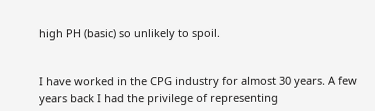high PH (basic) so unlikely to spoil.


I have worked in the CPG industry for almost 30 years. A few years back I had the privilege of representing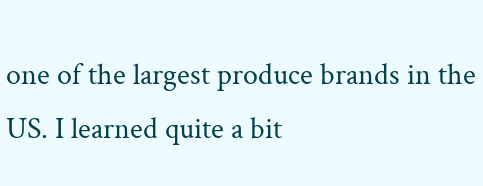one of the largest produce brands in the US. I learned quite a bit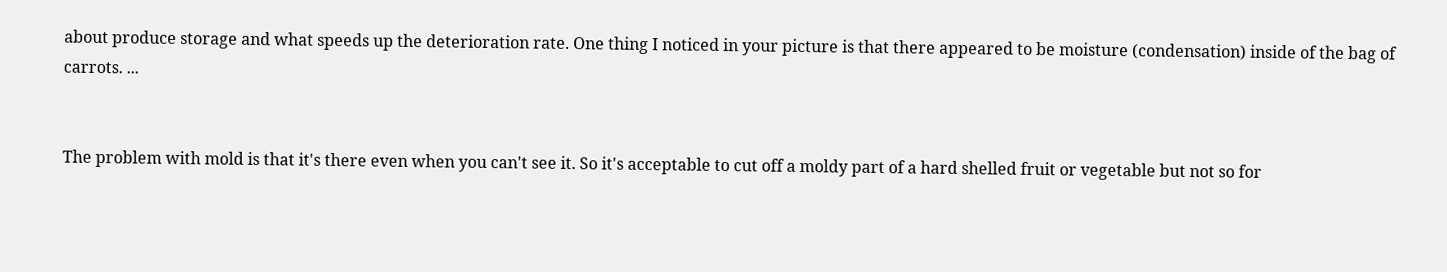about produce storage and what speeds up the deterioration rate. One thing I noticed in your picture is that there appeared to be moisture (condensation) inside of the bag of carrots. ...


The problem with mold is that it's there even when you can't see it. So it's acceptable to cut off a moldy part of a hard shelled fruit or vegetable but not so for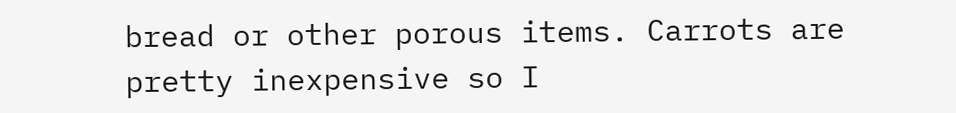bread or other porous items. Carrots are pretty inexpensive so I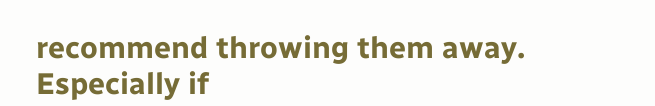recommend throwing them away. Especially if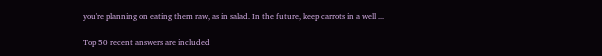you're planning on eating them raw, as in salad. In the future, keep carrots in a well ...

Top 50 recent answers are included